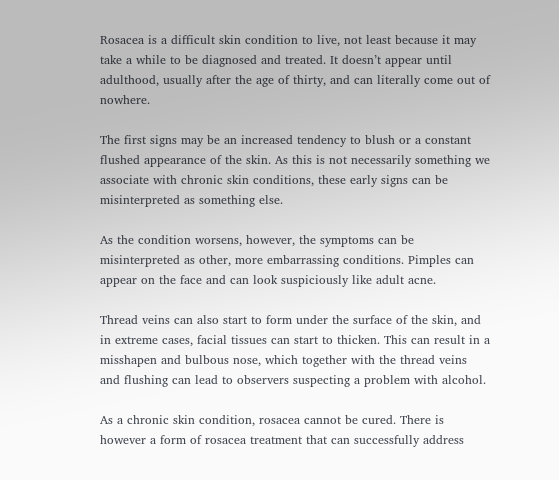Rosacea is a difficult skin condition to live, not least because it may take a while to be diagnosed and treated. It doesn’t appear until adulthood, usually after the age of thirty, and can literally come out of nowhere.

The first signs may be an increased tendency to blush or a constant flushed appearance of the skin. As this is not necessarily something we associate with chronic skin conditions, these early signs can be misinterpreted as something else.

As the condition worsens, however, the symptoms can be misinterpreted as other, more embarrassing conditions. Pimples can appear on the face and can look suspiciously like adult acne.

Thread veins can also start to form under the surface of the skin, and in extreme cases, facial tissues can start to thicken. This can result in a misshapen and bulbous nose, which together with the thread veins and flushing can lead to observers suspecting a problem with alcohol.

As a chronic skin condition, rosacea cannot be cured. There is however a form of rosacea treatment that can successfully address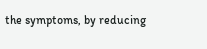the symptoms, by reducing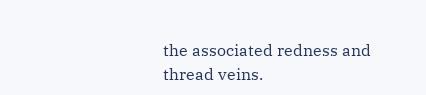the associated redness and thread veins.